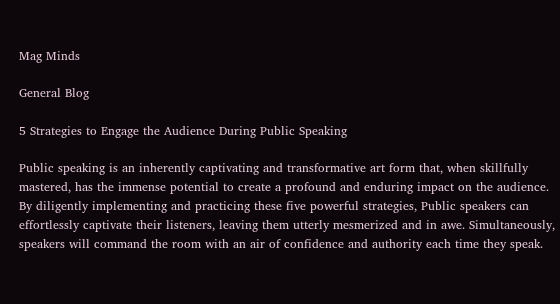Mag Minds

General Blog

5 Strategies to Engage the Audience During Public Speaking

Public speaking is an inherently captivating and transformative art form that, when skillfully mastered, has the immense potential to create a profound and enduring impact on the audience. By diligently implementing and practicing these five powerful strategies, Public speakers can effortlessly captivate their listeners, leaving them utterly mesmerized and in awe. Simultaneously, speakers will command the room with an air of confidence and authority each time they speak.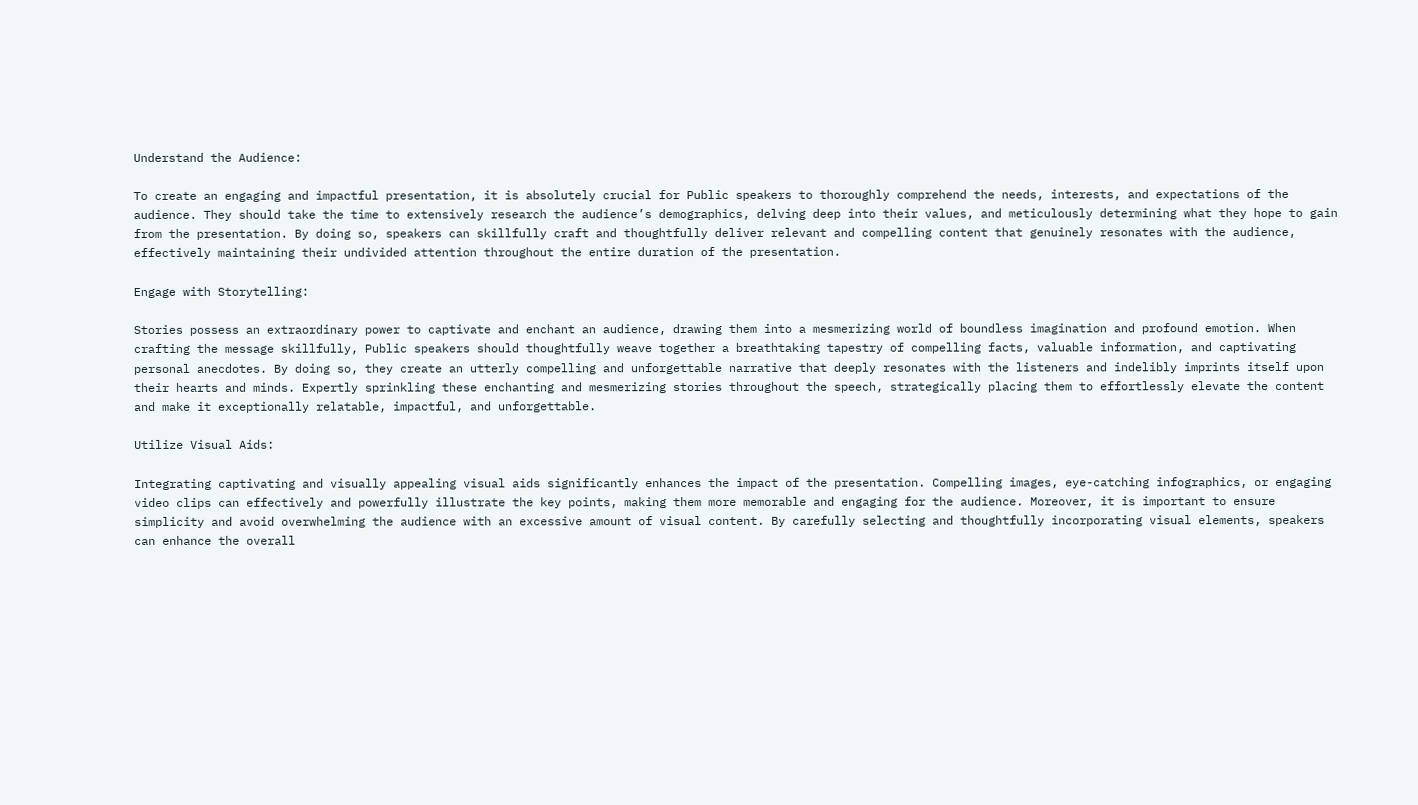Understand the Audience:

To create an engaging and impactful presentation, it is absolutely crucial for Public speakers to thoroughly comprehend the needs, interests, and expectations of the audience. They should take the time to extensively research the audience’s demographics, delving deep into their values, and meticulously determining what they hope to gain from the presentation. By doing so, speakers can skillfully craft and thoughtfully deliver relevant and compelling content that genuinely resonates with the audience, effectively maintaining their undivided attention throughout the entire duration of the presentation.

Engage with Storytelling:

Stories possess an extraordinary power to captivate and enchant an audience, drawing them into a mesmerizing world of boundless imagination and profound emotion. When crafting the message skillfully, Public speakers should thoughtfully weave together a breathtaking tapestry of compelling facts, valuable information, and captivating personal anecdotes. By doing so, they create an utterly compelling and unforgettable narrative that deeply resonates with the listeners and indelibly imprints itself upon their hearts and minds. Expertly sprinkling these enchanting and mesmerizing stories throughout the speech, strategically placing them to effortlessly elevate the content and make it exceptionally relatable, impactful, and unforgettable.

Utilize Visual Aids:

Integrating captivating and visually appealing visual aids significantly enhances the impact of the presentation. Compelling images, eye-catching infographics, or engaging video clips can effectively and powerfully illustrate the key points, making them more memorable and engaging for the audience. Moreover, it is important to ensure simplicity and avoid overwhelming the audience with an excessive amount of visual content. By carefully selecting and thoughtfully incorporating visual elements, speakers can enhance the overall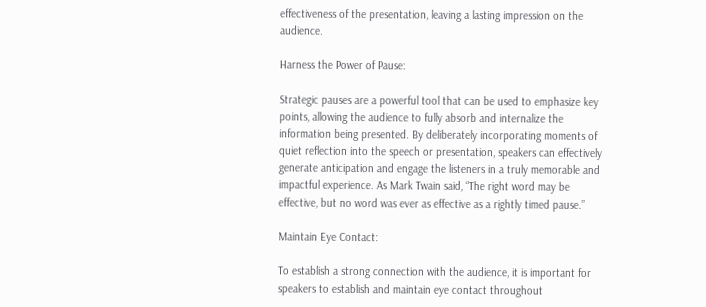effectiveness of the presentation, leaving a lasting impression on the audience.

Harness the Power of Pause:

Strategic pauses are a powerful tool that can be used to emphasize key points, allowing the audience to fully absorb and internalize the information being presented. By deliberately incorporating moments of quiet reflection into the speech or presentation, speakers can effectively generate anticipation and engage the listeners in a truly memorable and impactful experience. As Mark Twain said, “The right word may be effective, but no word was ever as effective as a rightly timed pause.”

Maintain Eye Contact:

To establish a strong connection with the audience, it is important for speakers to establish and maintain eye contact throughout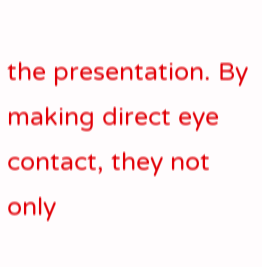the presentation. By making direct eye contact, they not only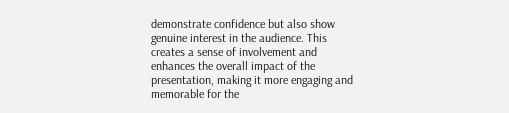demonstrate confidence but also show genuine interest in the audience. This creates a sense of involvement and enhances the overall impact of the presentation, making it more engaging and memorable for the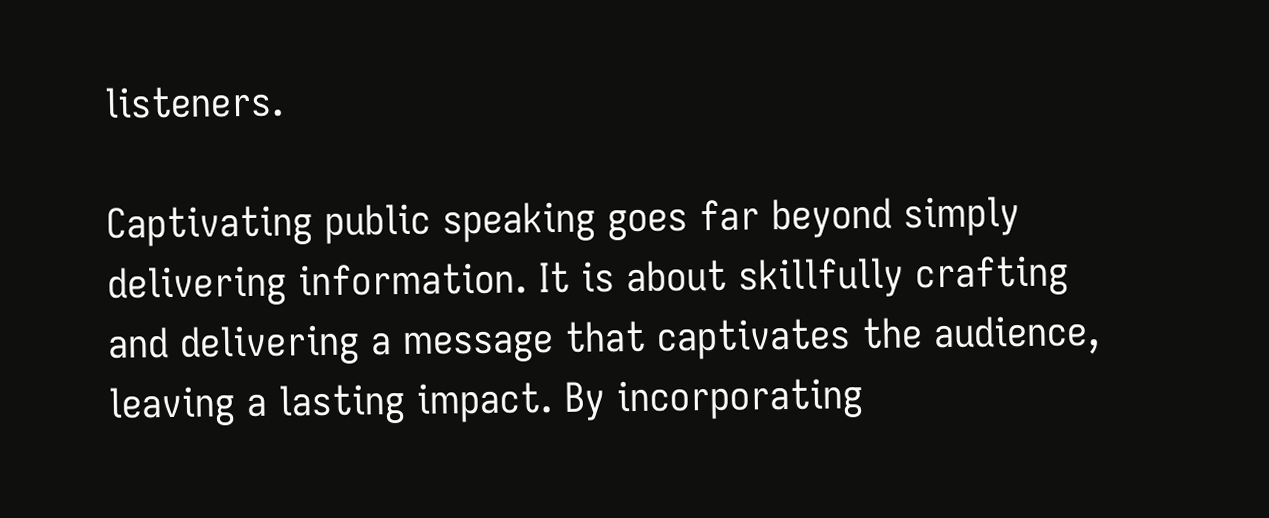listeners.

Captivating public speaking goes far beyond simply delivering information. It is about skillfully crafting and delivering a message that captivates the audience, leaving a lasting impact. By incorporating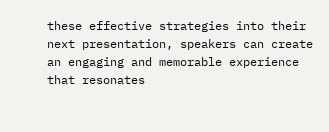these effective strategies into their next presentation, speakers can create an engaging and memorable experience that resonates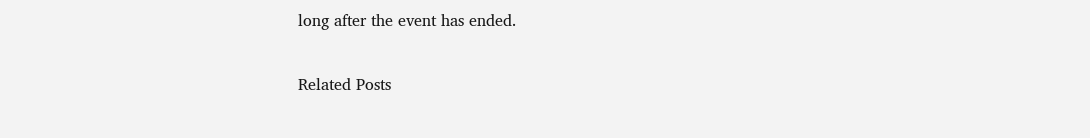long after the event has ended.

Related Posts